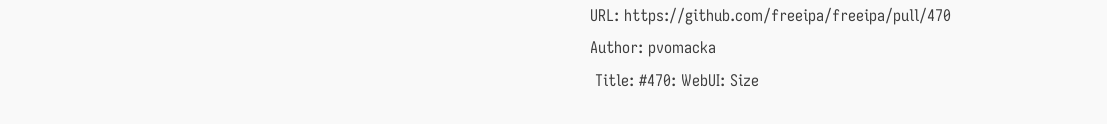URL: https://github.com/freeipa/freeipa/pull/470
Author: pvomacka
 Title: #470: WebUI: Size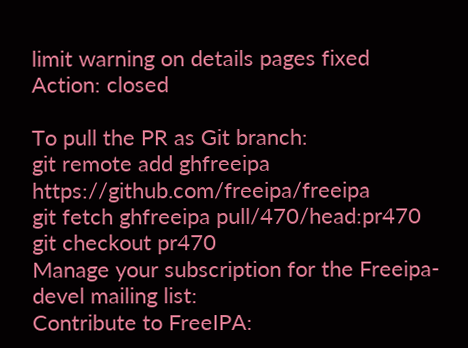limit warning on details pages fixed
Action: closed

To pull the PR as Git branch:
git remote add ghfreeipa https://github.com/freeipa/freeipa
git fetch ghfreeipa pull/470/head:pr470
git checkout pr470
Manage your subscription for the Freeipa-devel mailing list:
Contribute to FreeIPA: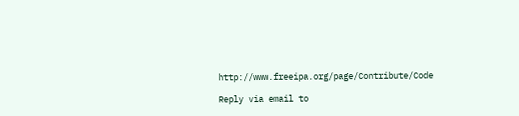http://www.freeipa.org/page/Contribute/Code

Reply via email to